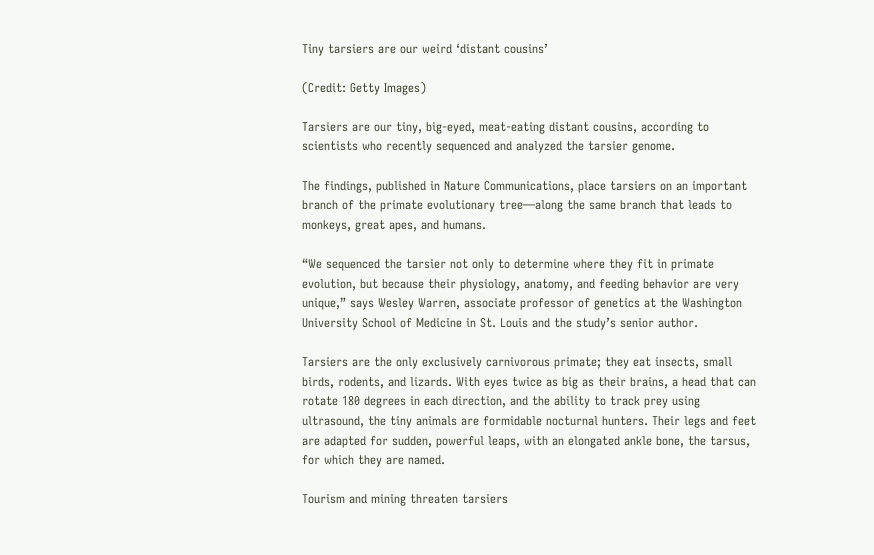Tiny tarsiers are our weird ‘distant cousins’

(Credit: Getty Images)

Tarsiers are our tiny, big-eyed, meat-eating distant cousins, according to scientists who recently sequenced and analyzed the tarsier genome.

The findings, published in Nature Communications, place tarsiers on an important branch of the primate evolutionary tree—along the same branch that leads to monkeys, great apes, and humans.

“We sequenced the tarsier not only to determine where they fit in primate evolution, but because their physiology, anatomy, and feeding behavior are very unique,” says Wesley Warren, associate professor of genetics at the Washington University School of Medicine in St. Louis and the study’s senior author.

Tarsiers are the only exclusively carnivorous primate; they eat insects, small birds, rodents, and lizards. With eyes twice as big as their brains, a head that can rotate 180 degrees in each direction, and the ability to track prey using ultrasound, the tiny animals are formidable nocturnal hunters. Their legs and feet are adapted for sudden, powerful leaps, with an elongated ankle bone, the tarsus, for which they are named.

Tourism and mining threaten tarsiers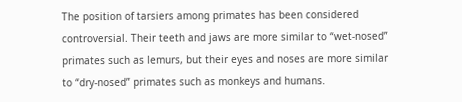The position of tarsiers among primates has been considered controversial. Their teeth and jaws are more similar to “wet-nosed” primates such as lemurs, but their eyes and noses are more similar to “dry-nosed” primates such as monkeys and humans.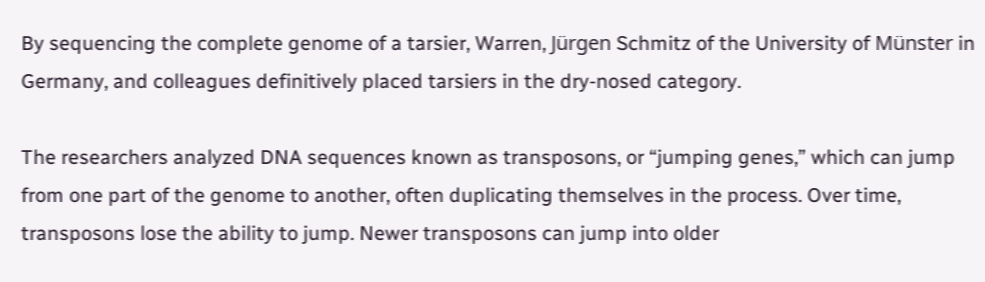By sequencing the complete genome of a tarsier, Warren, Jürgen Schmitz of the University of Münster in Germany, and colleagues definitively placed tarsiers in the dry-nosed category.

The researchers analyzed DNA sequences known as transposons, or “jumping genes,” which can jump from one part of the genome to another, often duplicating themselves in the process. Over time, transposons lose the ability to jump. Newer transposons can jump into older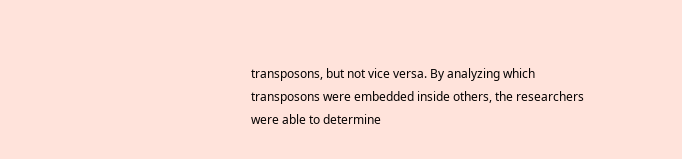transposons, but not vice versa. By analyzing which transposons were embedded inside others, the researchers were able to determine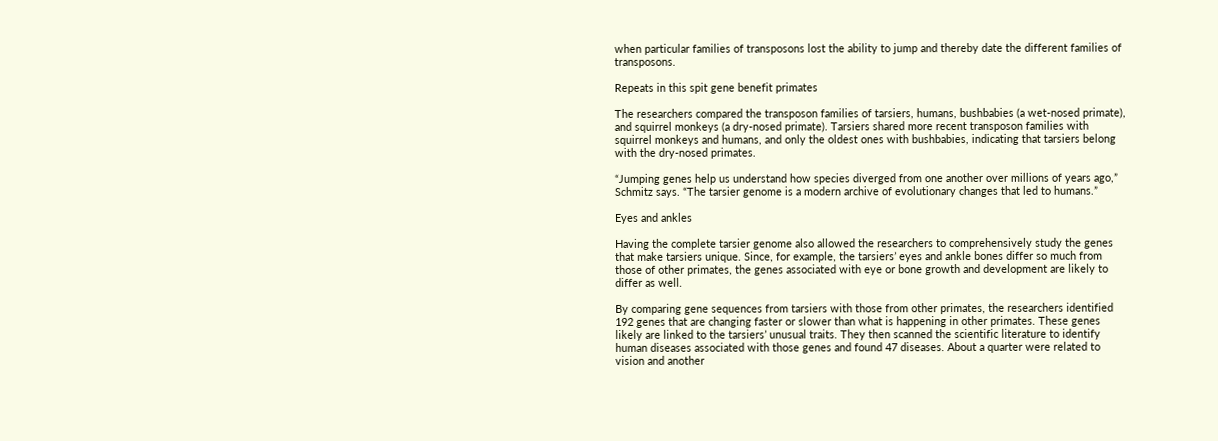when particular families of transposons lost the ability to jump and thereby date the different families of transposons.

Repeats in this spit gene benefit primates

The researchers compared the transposon families of tarsiers, humans, bushbabies (a wet-nosed primate), and squirrel monkeys (a dry-nosed primate). Tarsiers shared more recent transposon families with squirrel monkeys and humans, and only the oldest ones with bushbabies, indicating that tarsiers belong with the dry-nosed primates.

“Jumping genes help us understand how species diverged from one another over millions of years ago,” Schmitz says. “The tarsier genome is a modern archive of evolutionary changes that led to humans.”

Eyes and ankles

Having the complete tarsier genome also allowed the researchers to comprehensively study the genes that make tarsiers unique. Since, for example, the tarsiers’ eyes and ankle bones differ so much from those of other primates, the genes associated with eye or bone growth and development are likely to differ as well.

By comparing gene sequences from tarsiers with those from other primates, the researchers identified 192 genes that are changing faster or slower than what is happening in other primates. These genes likely are linked to the tarsiers’ unusual traits. They then scanned the scientific literature to identify human diseases associated with those genes and found 47 diseases. About a quarter were related to vision and another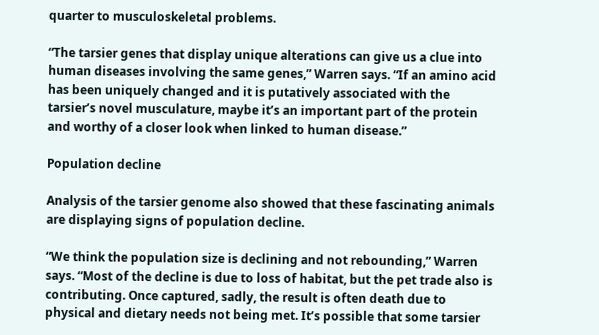quarter to musculoskeletal problems.

“The tarsier genes that display unique alterations can give us a clue into human diseases involving the same genes,” Warren says. “If an amino acid has been uniquely changed and it is putatively associated with the tarsier’s novel musculature, maybe it’s an important part of the protein and worthy of a closer look when linked to human disease.”

Population decline

Analysis of the tarsier genome also showed that these fascinating animals are displaying signs of population decline.

“We think the population size is declining and not rebounding,” Warren says. “Most of the decline is due to loss of habitat, but the pet trade also is contributing. Once captured, sadly, the result is often death due to physical and dietary needs not being met. It’s possible that some tarsier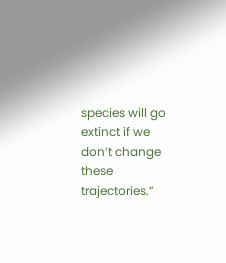species will go extinct if we don’t change these trajectories.”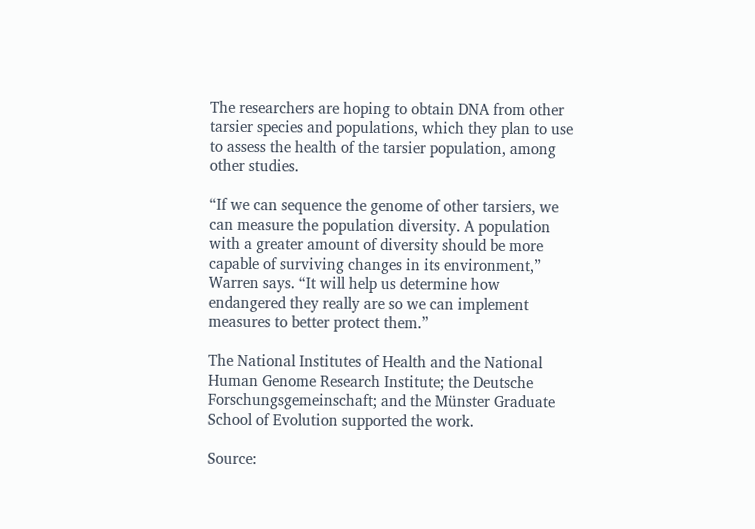The researchers are hoping to obtain DNA from other tarsier species and populations, which they plan to use to assess the health of the tarsier population, among other studies.

“If we can sequence the genome of other tarsiers, we can measure the population diversity. A population with a greater amount of diversity should be more capable of surviving changes in its environment,” Warren says. “It will help us determine how endangered they really are so we can implement measures to better protect them.”

The National Institutes of Health and the National Human Genome Research Institute; the Deutsche Forschungsgemeinschaft; and the Münster Graduate School of Evolution supported the work.

Source: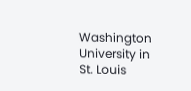Washington University in St. Louis